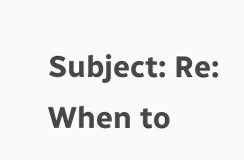Subject: Re: When to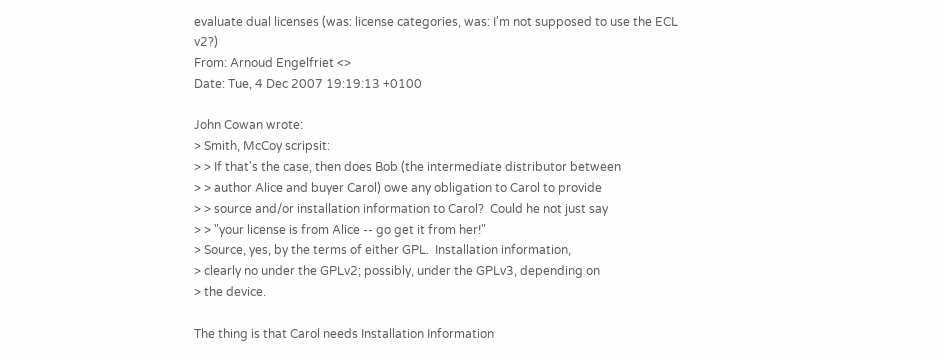evaluate dual licenses (was: license categories, was: I'm not supposed to use the ECL v2?)
From: Arnoud Engelfriet <>
Date: Tue, 4 Dec 2007 19:19:13 +0100

John Cowan wrote:
> Smith, McCoy scripsit:
> > If that's the case, then does Bob (the intermediate distributor between
> > author Alice and buyer Carol) owe any obligation to Carol to provide
> > source and/or installation information to Carol?  Could he not just say
> > "your license is from Alice -- go get it from her!"
> Source, yes, by the terms of either GPL.  Installation information,
> clearly no under the GPLv2; possibly, under the GPLv3, depending on
> the device.

The thing is that Carol needs Installation Information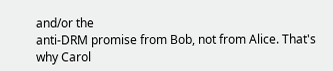and/or the
anti-DRM promise from Bob, not from Alice. That's why Carol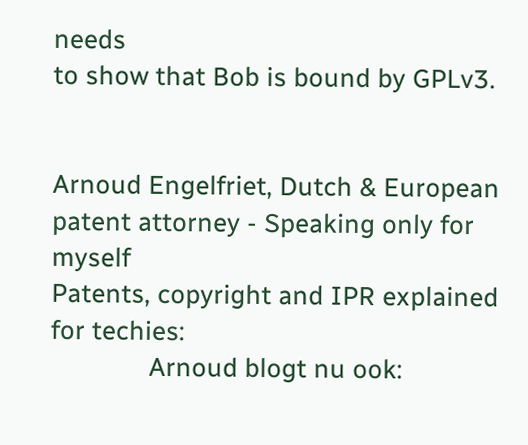needs
to show that Bob is bound by GPLv3.


Arnoud Engelfriet, Dutch & European patent attorney - Speaking only for myself
Patents, copyright and IPR explained for techies:
              Arnoud blogt nu ook: